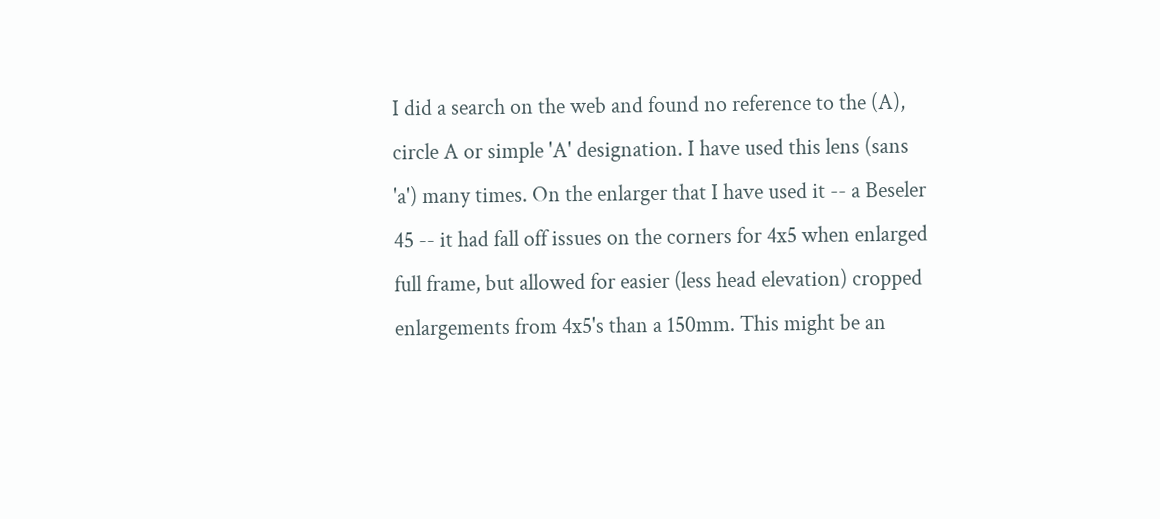I did a search on the web and found no reference to the (A), circle A or simple 'A' designation. I have used this lens (sans 'a') many times. On the enlarger that I have used it -- a Beseler 45 -- it had fall off issues on the corners for 4x5 when enlarged full frame, but allowed for easier (less head elevation) cropped enlargements from 4x5's than a 150mm. This might be an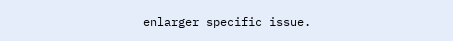enlarger specific issue.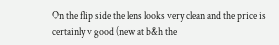On the flip side the lens looks very clean and the price is certainly v good (new at b&h the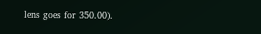lens goes for 350.00).